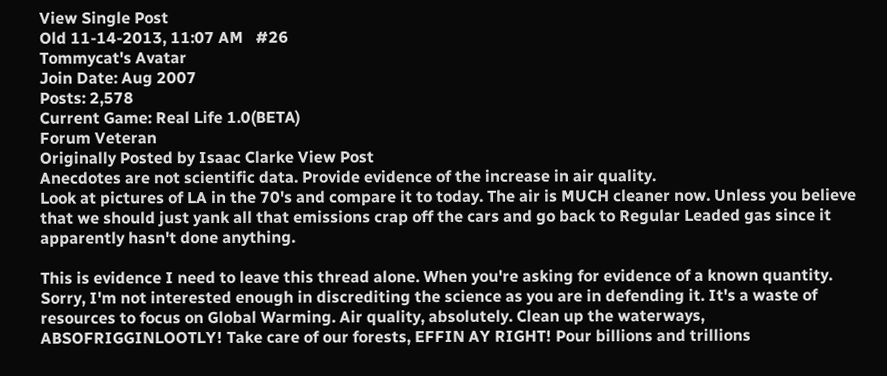View Single Post
Old 11-14-2013, 11:07 AM   #26
Tommycat's Avatar
Join Date: Aug 2007
Posts: 2,578
Current Game: Real Life 1.0(BETA)
Forum Veteran
Originally Posted by Isaac Clarke View Post
Anecdotes are not scientific data. Provide evidence of the increase in air quality.
Look at pictures of LA in the 70's and compare it to today. The air is MUCH cleaner now. Unless you believe that we should just yank all that emissions crap off the cars and go back to Regular Leaded gas since it apparently hasn't done anything.

This is evidence I need to leave this thread alone. When you're asking for evidence of a known quantity. Sorry, I'm not interested enough in discrediting the science as you are in defending it. It's a waste of resources to focus on Global Warming. Air quality, absolutely. Clean up the waterways, ABSOFRIGGINLOOTLY! Take care of our forests, EFFIN AY RIGHT! Pour billions and trillions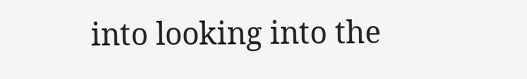into looking into the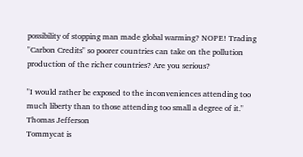possibility of stopping man made global warming? NOPE! Trading "Carbon Credits" so poorer countries can take on the pollution production of the richer countries? Are you serious?

"I would rather be exposed to the inconveniences attending too much liberty than to those attending too small a degree of it." Thomas Jefferson
Tommycat is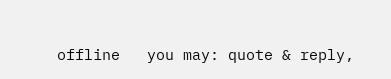offline   you may: quote & reply,